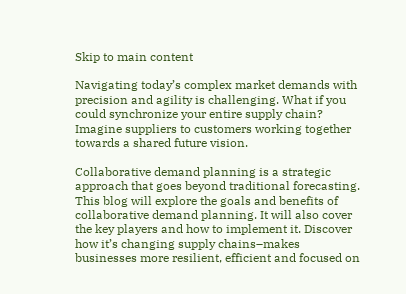Skip to main content

Navigating today’s complex market demands with precision and agility is challenging. What if you could synchronize your entire supply chain? Imagine suppliers to customers working together towards a shared future vision.

Collaborative demand planning is a strategic approach that goes beyond traditional forecasting. This blog will explore the goals and benefits of collaborative demand planning. It will also cover the key players and how to implement it. Discover how it’s changing supply chains–makes businesses more resilient, efficient and focused on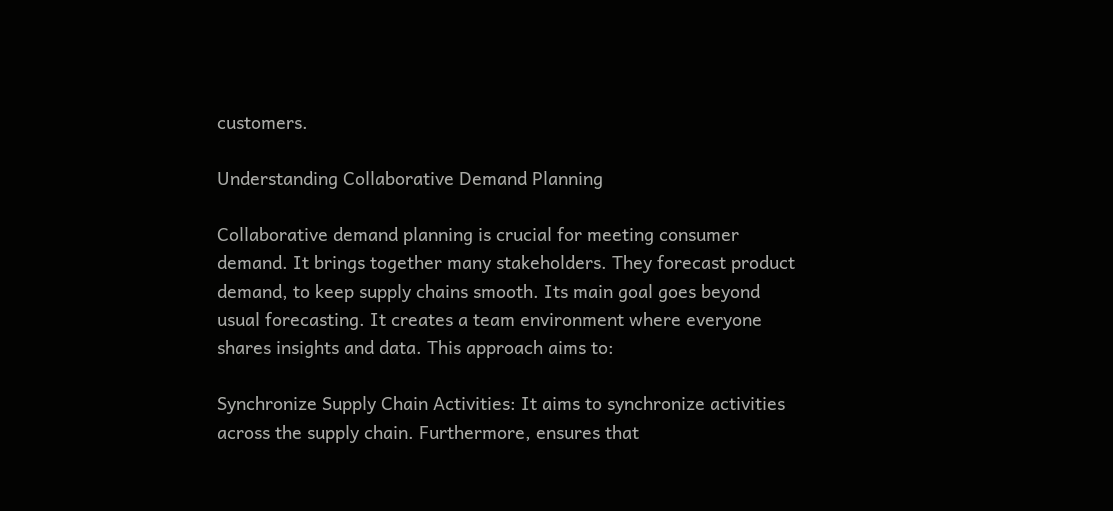customers.

Understanding Collaborative Demand Planning

Collaborative demand planning is crucial for meeting consumer demand. It brings together many stakeholders. They forecast product demand, to keep supply chains smooth. Its main goal goes beyond usual forecasting. It creates a team environment where everyone shares insights and data. This approach aims to:

Synchronize Supply Chain Activities: It aims to synchronize activities across the supply chain. Furthermore, ensures that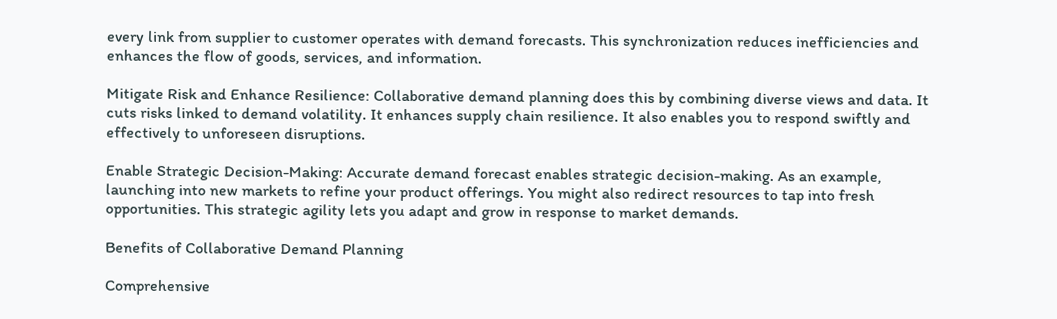every link from supplier to customer operates with demand forecasts. This synchronization reduces inefficiencies and enhances the flow of goods, services, and information.

Mitigate Risk and Enhance Resilience: Collaborative demand planning does this by combining diverse views and data. It cuts risks linked to demand volatility. It enhances supply chain resilience. It also enables you to respond swiftly and effectively to unforeseen disruptions.

Enable Strategic Decision-Making: Accurate demand forecast enables strategic decision-making. As an example, launching into new markets to refine your product offerings. You might also redirect resources to tap into fresh opportunities. This strategic agility lets you adapt and grow in response to market demands.

Benefits of Collaborative Demand Planning

Comprehensive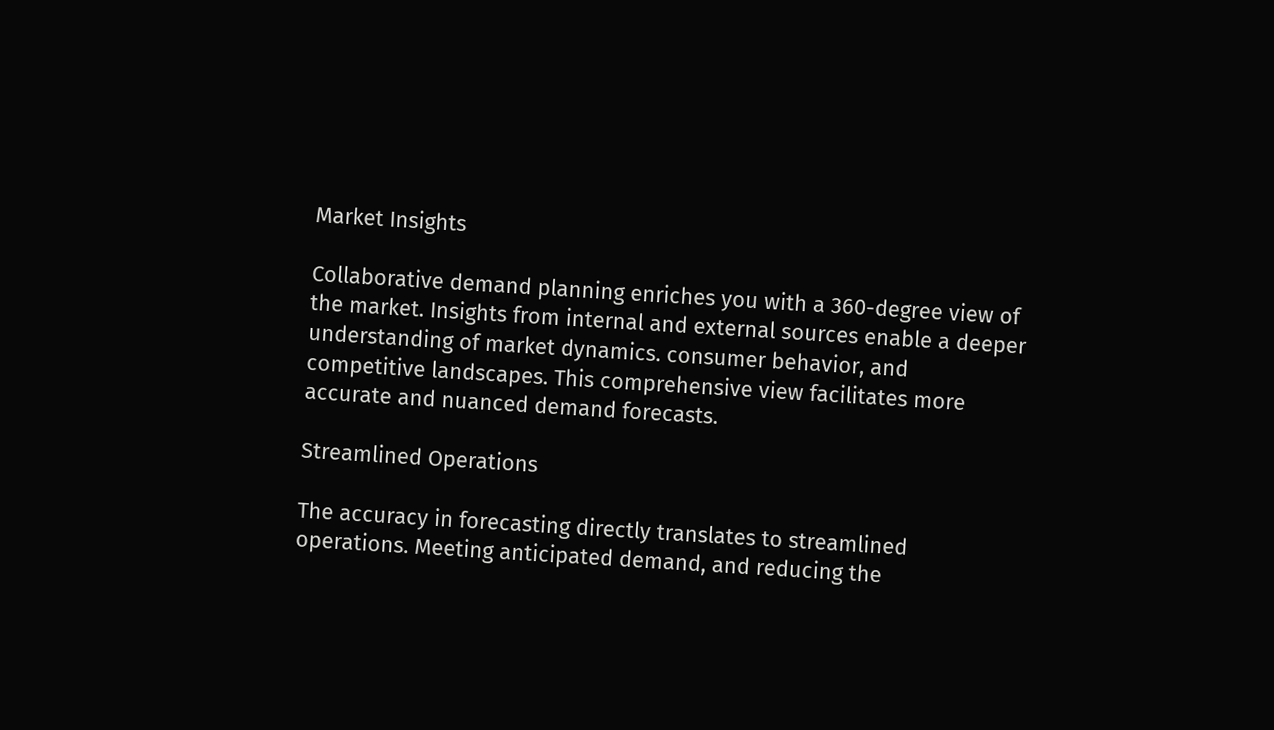Market Insights

Collaborative demand planning enriches you with a 360-degree view of the market. Insights from internal and external sources enable a deeper understanding of market dynamics. consumer behavior, and competitive landscapes. This comprehensive view facilitates more accurate and nuanced demand forecasts.

Streamlined Operations

The accuracy in forecasting directly translates to streamlined operations. Meeting anticipated demand, and reducing the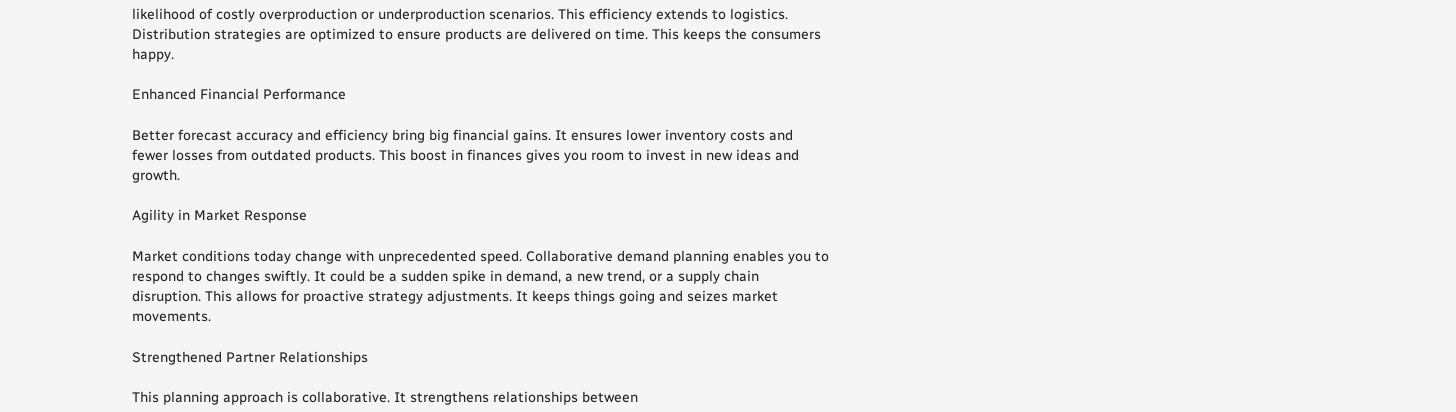likelihood of costly overproduction or underproduction scenarios. This efficiency extends to logistics. Distribution strategies are optimized to ensure products are delivered on time. This keeps the consumers happy.

Enhanced Financial Performance

Better forecast accuracy and efficiency bring big financial gains. It ensures lower inventory costs and fewer losses from outdated products. This boost in finances gives you room to invest in new ideas and growth.

Agility in Market Response

Market conditions today change with unprecedented speed. Collaborative demand planning enables you to respond to changes swiftly. It could be a sudden spike in demand, a new trend, or a supply chain disruption. This allows for proactive strategy adjustments. It keeps things going and seizes market movements.

Strengthened Partner Relationships

This planning approach is collaborative. It strengthens relationships between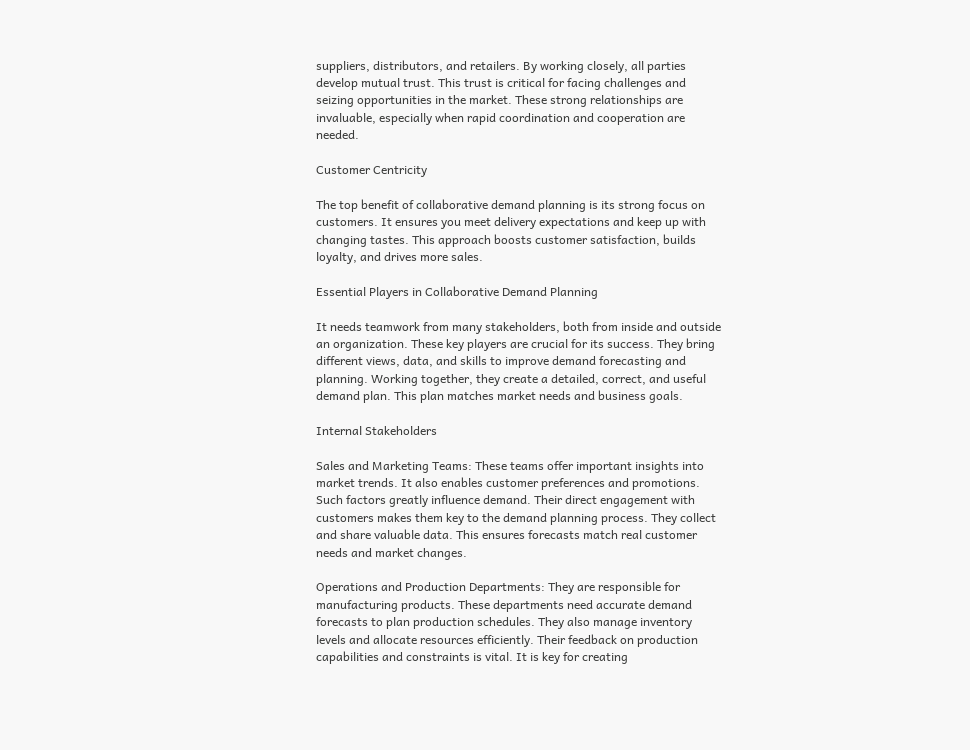suppliers, distributors, and retailers. By working closely, all parties develop mutual trust. This trust is critical for facing challenges and seizing opportunities in the market. These strong relationships are invaluable, especially when rapid coordination and cooperation are needed.

Customer Centricity

The top benefit of collaborative demand planning is its strong focus on customers. It ensures you meet delivery expectations and keep up with changing tastes. This approach boosts customer satisfaction, builds loyalty, and drives more sales.

Essential Players in Collaborative Demand Planning

It needs teamwork from many stakeholders, both from inside and outside an organization. These key players are crucial for its success. They bring different views, data, and skills to improve demand forecasting and planning. Working together, they create a detailed, correct, and useful demand plan. This plan matches market needs and business goals.

Internal Stakeholders

Sales and Marketing Teams: These teams offer important insights into market trends. It also enables customer preferences and promotions. Such factors greatly influence demand. Their direct engagement with customers makes them key to the demand planning process. They collect and share valuable data. This ensures forecasts match real customer needs and market changes.

Operations and Production Departments: They are responsible for manufacturing products. These departments need accurate demand forecasts to plan production schedules. They also manage inventory levels and allocate resources efficiently. Their feedback on production capabilities and constraints is vital. It is key for creating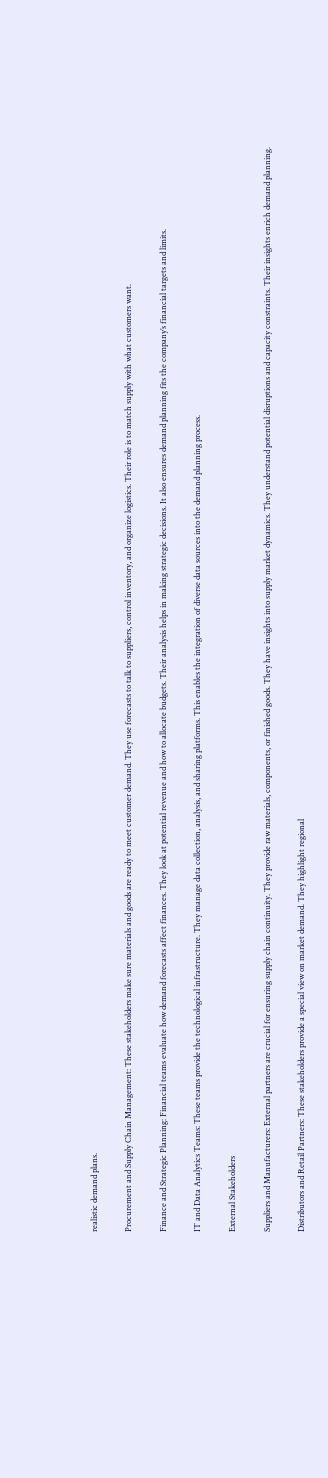realistic demand plans.

Procurement and Supply Chain Management: These stakeholders make sure materials and goods are ready to meet customer demand. They use forecasts to talk to suppliers, control inventory, and organize logistics. Their role is to match supply with what customers want.

Finance and Strategic Planning: Financial teams evaluate how demand forecasts affect finances. They look at potential revenue and how to allocate budgets. Their analysis helps in making strategic decisions. It also ensures demand planning fits the company’s financial targets and limits.

IT and Data Analytics Teams: These teams provide the technological infrastructure. They manage data collection, analysis, and sharing platforms. This enables the integration of diverse data sources into the demand planning process.

External Stakeholders

Suppliers and Manufacturers: External partners are crucial for ensuring supply chain continuity. They provide raw materials, components, or finished goods. They have insights into supply market dynamics. They understand potential disruptions and capacity constraints. Their insights enrich demand planning.

Distributors and Retail Partners: These stakeholders provide a special view on market demand. They highlight regional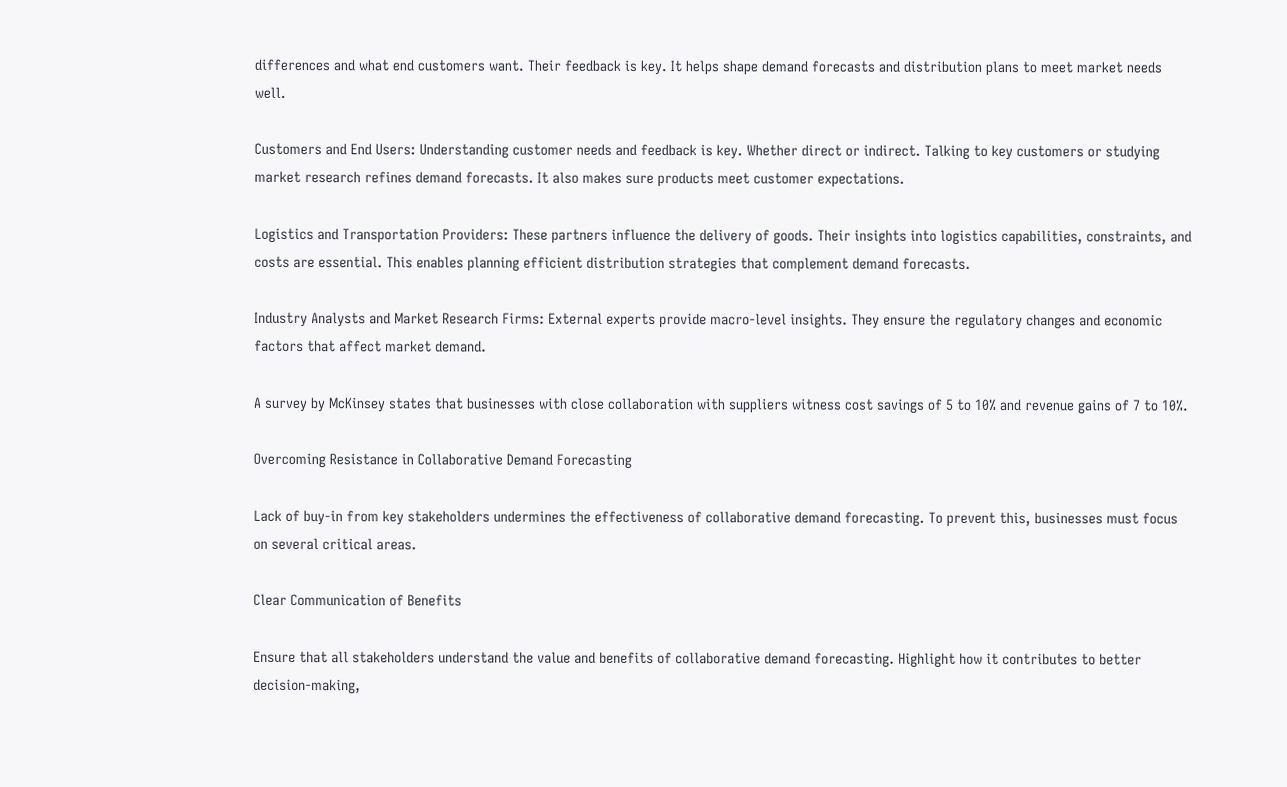differences and what end customers want. Their feedback is key. It helps shape demand forecasts and distribution plans to meet market needs well.

Customers and End Users: Understanding customer needs and feedback is key. Whether direct or indirect. Talking to key customers or studying market research refines demand forecasts. It also makes sure products meet customer expectations.

Logistics and Transportation Providers: These partners influence the delivery of goods. Their insights into logistics capabilities, constraints, and costs are essential. This enables planning efficient distribution strategies that complement demand forecasts.

Industry Analysts and Market Research Firms: External experts provide macro-level insights. They ensure the regulatory changes and economic factors that affect market demand.

A survey by McKinsey states that businesses with close collaboration with suppliers witness cost savings of 5 to 10% and revenue gains of 7 to 10%.

Overcoming Resistance in Collaborative Demand Forecasting

Lack of buy-in from key stakeholders undermines the effectiveness of collaborative demand forecasting. To prevent this, businesses must focus on several critical areas.

Clear Communication of Benefits

Ensure that all stakeholders understand the value and benefits of collaborative demand forecasting. Highlight how it contributes to better decision-making,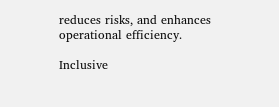reduces risks, and enhances operational efficiency.

Inclusive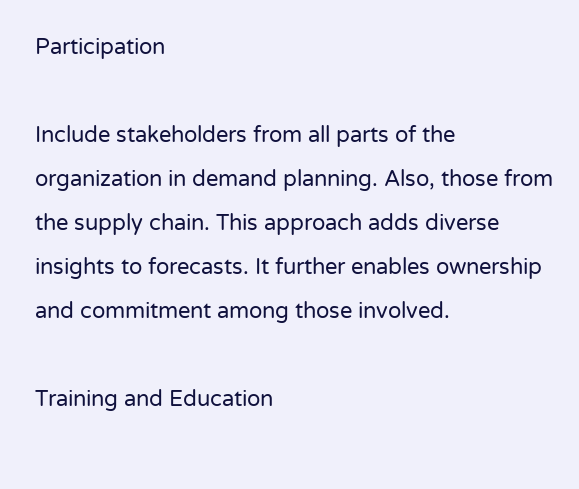Participation

Include stakeholders from all parts of the organization in demand planning. Also, those from the supply chain. This approach adds diverse insights to forecasts. It further enables ownership and commitment among those involved.

Training and Education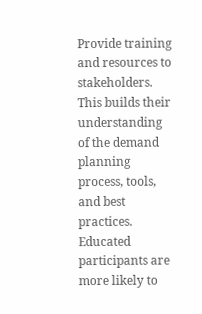Provide training and resources to stakeholders. This builds their understanding of the demand planning process, tools, and best practices. Educated participants are more likely to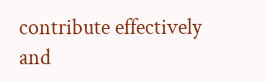contribute effectively and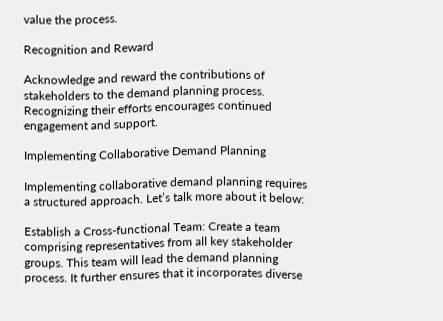value the process.

Recognition and Reward

Acknowledge and reward the contributions of stakeholders to the demand planning process. Recognizing their efforts encourages continued engagement and support.

Implementing Collaborative Demand Planning

Implementing collaborative demand planning requires a structured approach. Let’s talk more about it below:

Establish a Cross-functional Team: Create a team comprising representatives from all key stakeholder groups. This team will lead the demand planning process. It further ensures that it incorporates diverse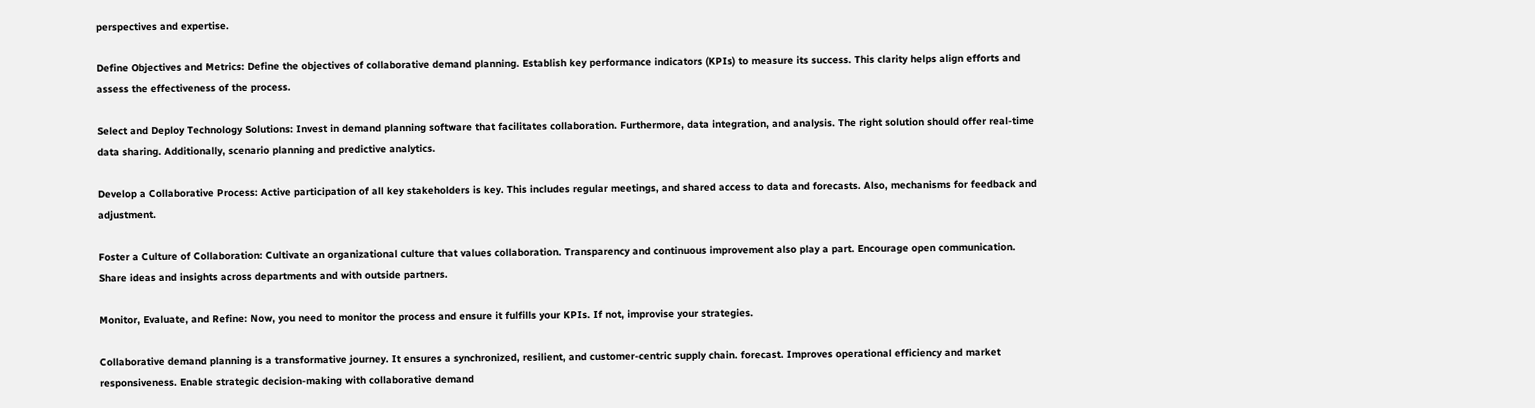perspectives and expertise.

Define Objectives and Metrics: Define the objectives of collaborative demand planning. Establish key performance indicators (KPIs) to measure its success. This clarity helps align efforts and assess the effectiveness of the process.

Select and Deploy Technology Solutions: Invest in demand planning software that facilitates collaboration. Furthermore, data integration, and analysis. The right solution should offer real-time data sharing. Additionally, scenario planning and predictive analytics.

Develop a Collaborative Process: Active participation of all key stakeholders is key. This includes regular meetings, and shared access to data and forecasts. Also, mechanisms for feedback and adjustment.

Foster a Culture of Collaboration: Cultivate an organizational culture that values collaboration. Transparency and continuous improvement also play a part. Encourage open communication. Share ideas and insights across departments and with outside partners.

Monitor, Evaluate, and Refine: Now, you need to monitor the process and ensure it fulfills your KPIs. If not, improvise your strategies.

Collaborative demand planning is a transformative journey. It ensures a synchronized, resilient, and customer-centric supply chain. forecast. Improves operational efficiency and market responsiveness. Enable strategic decision-making with collaborative demand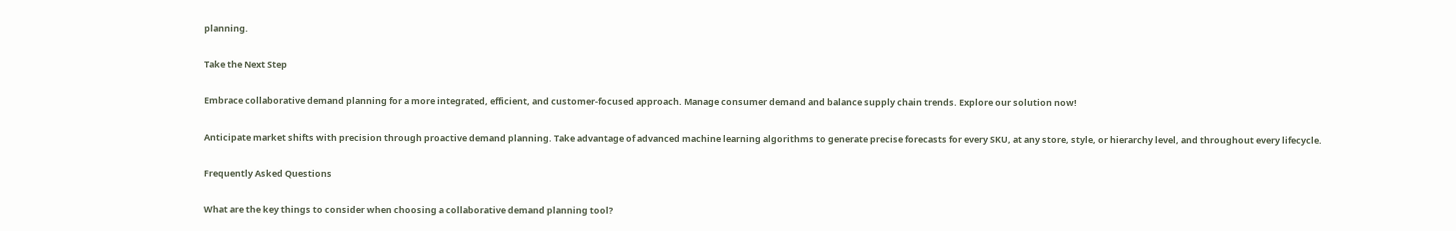planning.

Take the Next Step

Embrace collaborative demand planning for a more integrated, efficient, and customer-focused approach. Manage consumer demand and balance supply chain trends. Explore our solution now!

Anticipate market shifts with precision through proactive demand planning. Take advantage of advanced machine learning algorithms to generate precise forecasts for every SKU, at any store, style, or hierarchy level, and throughout every lifecycle.

Frequently Asked Questions

What are the key things to consider when choosing a collaborative demand planning tool?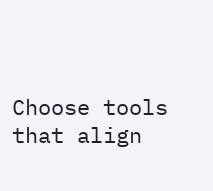Choose tools that align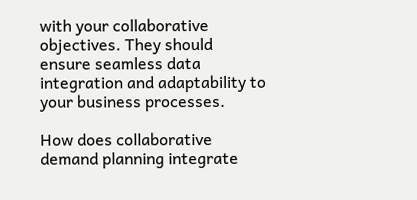with your collaborative objectives. They should ensure seamless data integration and adaptability to your business processes.

How does collaborative demand planning integrate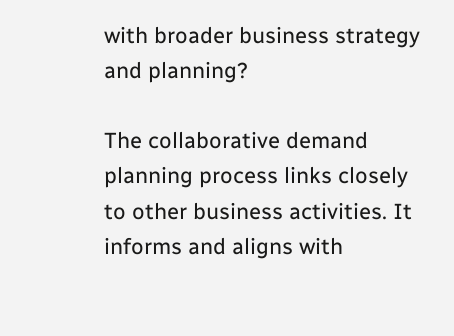with broader business strategy and planning?

The collaborative demand planning process links closely to other business activities. It informs and aligns with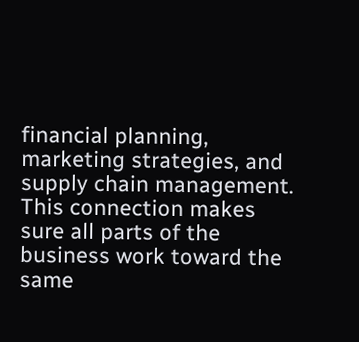financial planning, marketing strategies, and supply chain management. This connection makes sure all parts of the business work toward the same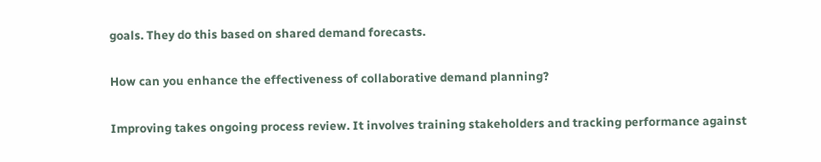goals. They do this based on shared demand forecasts.

How can you enhance the effectiveness of collaborative demand planning?

Improving takes ongoing process review. It involves training stakeholders and tracking performance against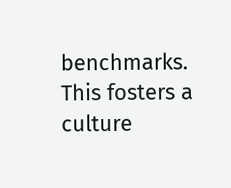benchmarks. This fosters a culture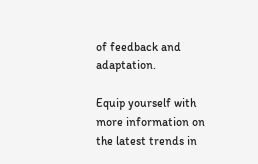of feedback and adaptation.

Equip yourself with more information on the latest trends in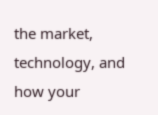the market, technology, and how your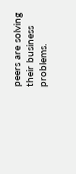peers are solving their business problems.